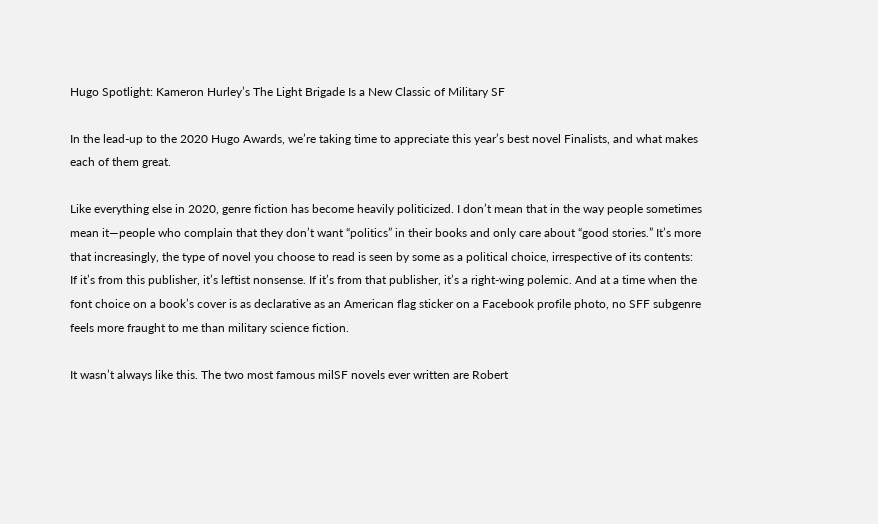Hugo Spotlight: Kameron Hurley’s The Light Brigade Is a New Classic of Military SF

In the lead-up to the 2020 Hugo Awards, we’re taking time to appreciate this year’s best novel Finalists, and what makes each of them great.

Like everything else in 2020, genre fiction has become heavily politicized. I don’t mean that in the way people sometimes mean it—people who complain that they don’t want “politics” in their books and only care about “good stories.” It’s more that increasingly, the type of novel you choose to read is seen by some as a political choice, irrespective of its contents: If it’s from this publisher, it’s leftist nonsense. If it’s from that publisher, it’s a right-wing polemic. And at a time when the font choice on a book’s cover is as declarative as an American flag sticker on a Facebook profile photo, no SFF subgenre feels more fraught to me than military science fiction.

It wasn’t always like this. The two most famous milSF novels ever written are Robert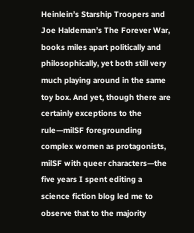Heinlein’s Starship Troopers and Joe Haldeman’s The Forever War, books miles apart politically and philosophically, yet both still very much playing around in the same toy box. And yet, though there are certainly exceptions to the rule—milSF foregrounding complex women as protagonists, milSF with queer characters—the five years I spent editing a science fiction blog led me to observe that to the majority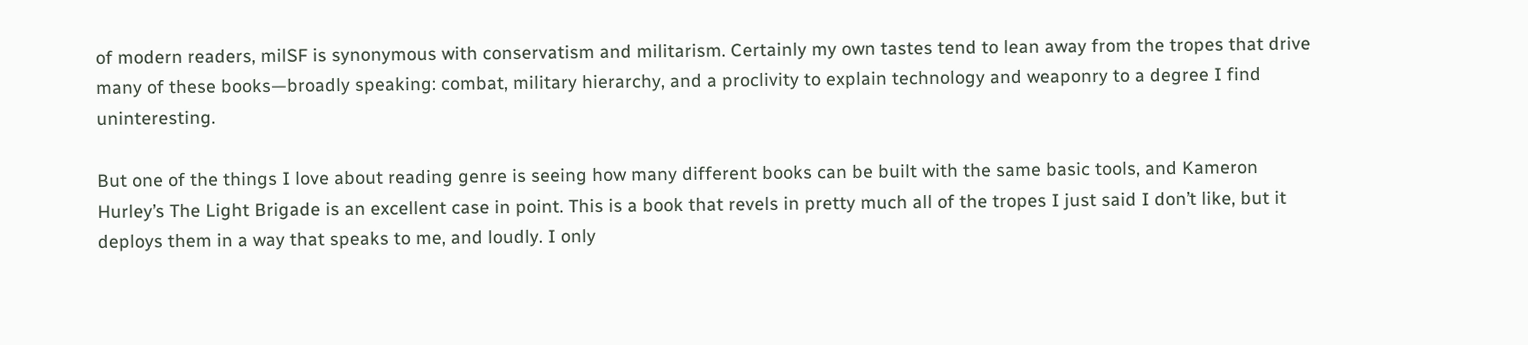of modern readers, milSF is synonymous with conservatism and militarism. Certainly my own tastes tend to lean away from the tropes that drive many of these books—broadly speaking: combat, military hierarchy, and a proclivity to explain technology and weaponry to a degree I find uninteresting.

But one of the things I love about reading genre is seeing how many different books can be built with the same basic tools, and Kameron Hurley’s The Light Brigade is an excellent case in point. This is a book that revels in pretty much all of the tropes I just said I don’t like, but it deploys them in a way that speaks to me, and loudly. I only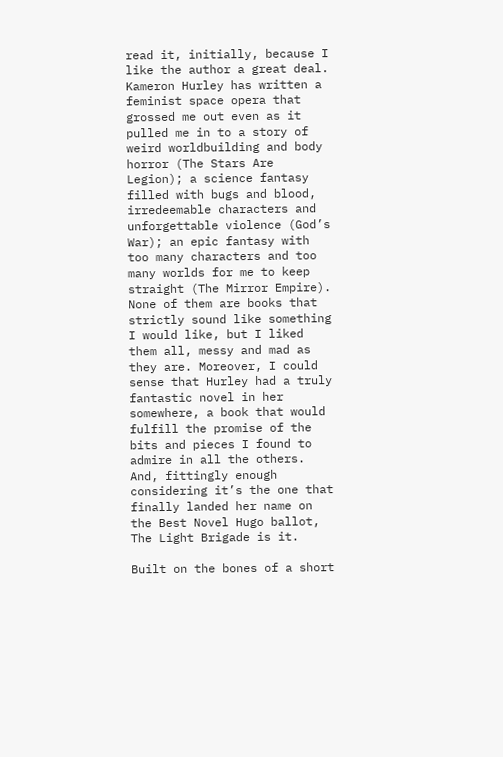read it, initially, because I like the author a great deal. Kameron Hurley has written a feminist space opera that grossed me out even as it pulled me in to a story of weird worldbuilding and body horror (The Stars Are Legion); a science fantasy filled with bugs and blood, irredeemable characters and unforgettable violence (God’s War); an epic fantasy with too many characters and too many worlds for me to keep straight (The Mirror Empire). None of them are books that strictly sound like something I would like, but I liked them all, messy and mad as they are. Moreover, I could sense that Hurley had a truly fantastic novel in her somewhere, a book that would fulfill the promise of the bits and pieces I found to admire in all the others. And, fittingly enough considering it’s the one that finally landed her name on the Best Novel Hugo ballot, The Light Brigade is it.

Built on the bones of a short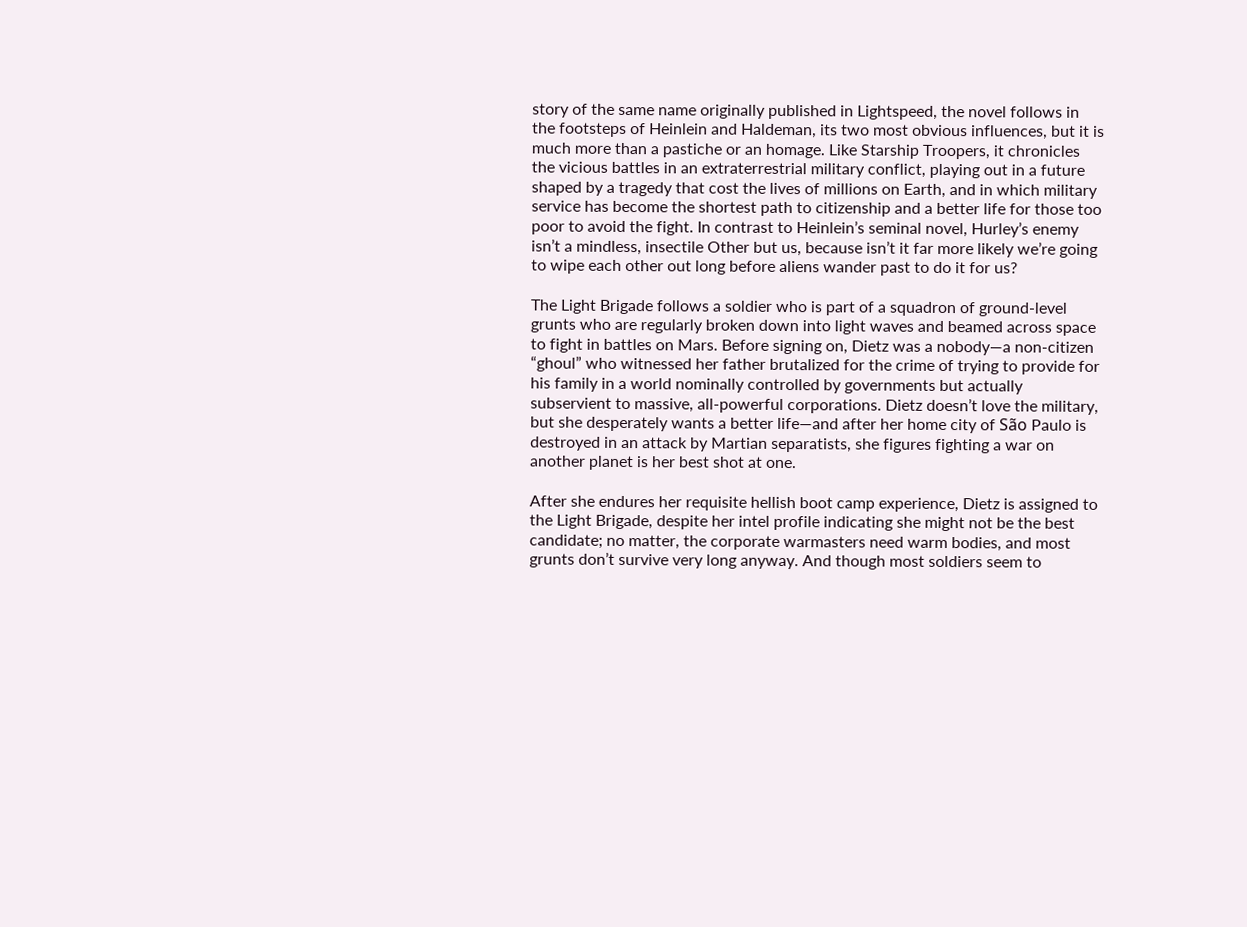story of the same name originally published in Lightspeed, the novel follows in the footsteps of Heinlein and Haldeman, its two most obvious influences, but it is much more than a pastiche or an homage. Like Starship Troopers, it chronicles the vicious battles in an extraterrestrial military conflict, playing out in a future shaped by a tragedy that cost the lives of millions on Earth, and in which military service has become the shortest path to citizenship and a better life for those too poor to avoid the fight. In contrast to Heinlein’s seminal novel, Hurley’s enemy isn’t a mindless, insectile Other but us, because isn’t it far more likely we’re going to wipe each other out long before aliens wander past to do it for us?

The Light Brigade follows a soldier who is part of a squadron of ground-level grunts who are regularly broken down into light waves and beamed across space to fight in battles on Mars. Before signing on, Dietz was a nobody—a non-citizen “ghoul” who witnessed her father brutalized for the crime of trying to provide for his family in a world nominally controlled by governments but actually subservient to massive, all-powerful corporations. Dietz doesn’t love the military, but she desperately wants a better life—and after her home city of São Paulo is destroyed in an attack by Martian separatists, she figures fighting a war on another planet is her best shot at one.

After she endures her requisite hellish boot camp experience, Dietz is assigned to the Light Brigade, despite her intel profile indicating she might not be the best candidate; no matter, the corporate warmasters need warm bodies, and most grunts don’t survive very long anyway. And though most soldiers seem to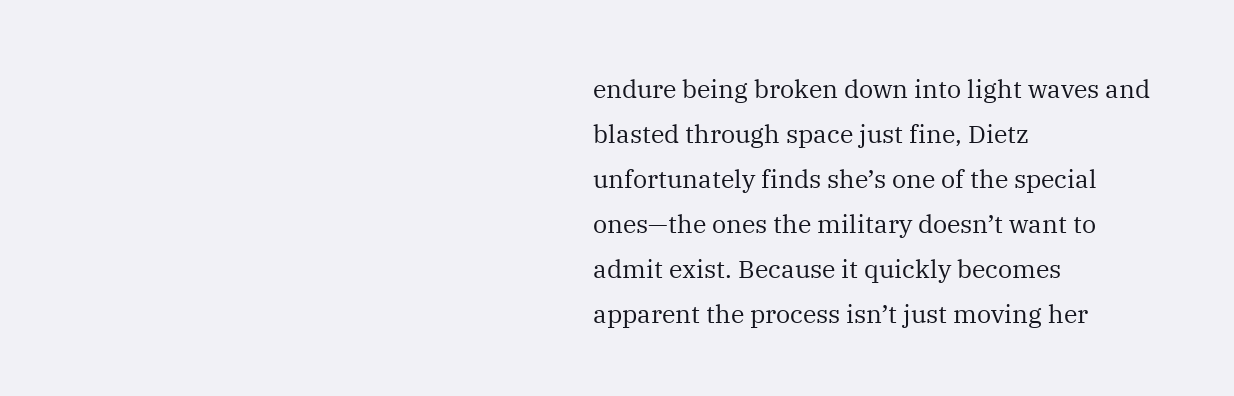endure being broken down into light waves and blasted through space just fine, Dietz unfortunately finds she’s one of the special ones—the ones the military doesn’t want to admit exist. Because it quickly becomes apparent the process isn’t just moving her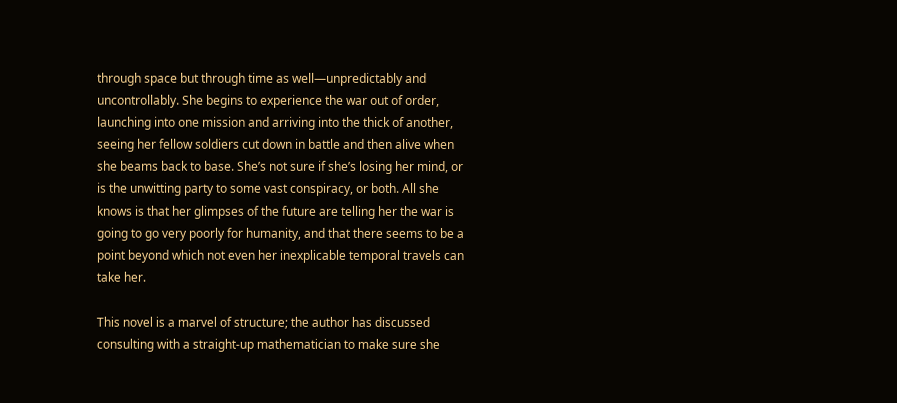through space but through time as well—unpredictably and uncontrollably. She begins to experience the war out of order, launching into one mission and arriving into the thick of another, seeing her fellow soldiers cut down in battle and then alive when she beams back to base. She’s not sure if she’s losing her mind, or is the unwitting party to some vast conspiracy, or both. All she knows is that her glimpses of the future are telling her the war is going to go very poorly for humanity, and that there seems to be a point beyond which not even her inexplicable temporal travels can take her.

This novel is a marvel of structure; the author has discussed consulting with a straight-up mathematician to make sure she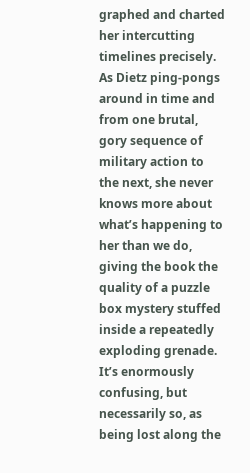graphed and charted her intercutting timelines precisely. As Dietz ping-pongs around in time and from one brutal, gory sequence of military action to the next, she never knows more about what’s happening to her than we do, giving the book the quality of a puzzle box mystery stuffed inside a repeatedly exploding grenade. It’s enormously confusing, but necessarily so, as being lost along the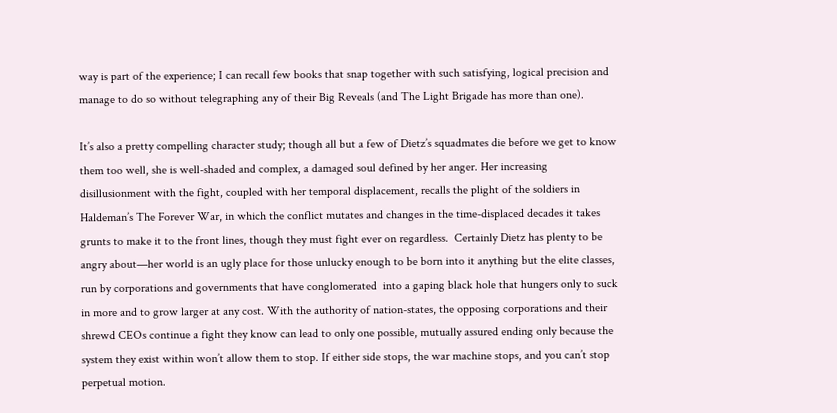way is part of the experience; I can recall few books that snap together with such satisfying, logical precision and manage to do so without telegraphing any of their Big Reveals (and The Light Brigade has more than one).

It’s also a pretty compelling character study; though all but a few of Dietz’s squadmates die before we get to know them too well, she is well-shaded and complex, a damaged soul defined by her anger. Her increasing disillusionment with the fight, coupled with her temporal displacement, recalls the plight of the soldiers in Haldeman’s The Forever War, in which the conflict mutates and changes in the time-displaced decades it takes grunts to make it to the front lines, though they must fight ever on regardless.  Certainly Dietz has plenty to be angry about—her world is an ugly place for those unlucky enough to be born into it anything but the elite classes, run by corporations and governments that have conglomerated  into a gaping black hole that hungers only to suck in more and to grow larger at any cost. With the authority of nation-states, the opposing corporations and their shrewd CEOs continue a fight they know can lead to only one possible, mutually assured ending only because the system they exist within won’t allow them to stop. If either side stops, the war machine stops, and you can’t stop perpetual motion.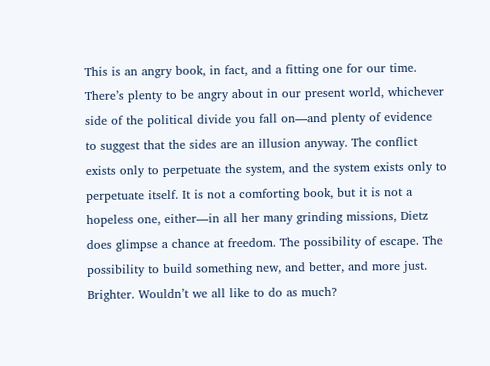This is an angry book, in fact, and a fitting one for our time. There’s plenty to be angry about in our present world, whichever side of the political divide you fall on—and plenty of evidence to suggest that the sides are an illusion anyway. The conflict exists only to perpetuate the system, and the system exists only to perpetuate itself. It is not a comforting book, but it is not a hopeless one, either—in all her many grinding missions, Dietz does glimpse a chance at freedom. The possibility of escape. The possibility to build something new, and better, and more just. Brighter. Wouldn’t we all like to do as much?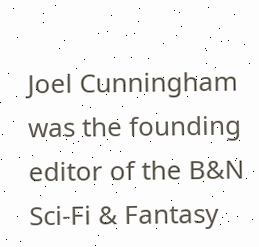Joel Cunningham was the founding editor of the B&N Sci-Fi & Fantasy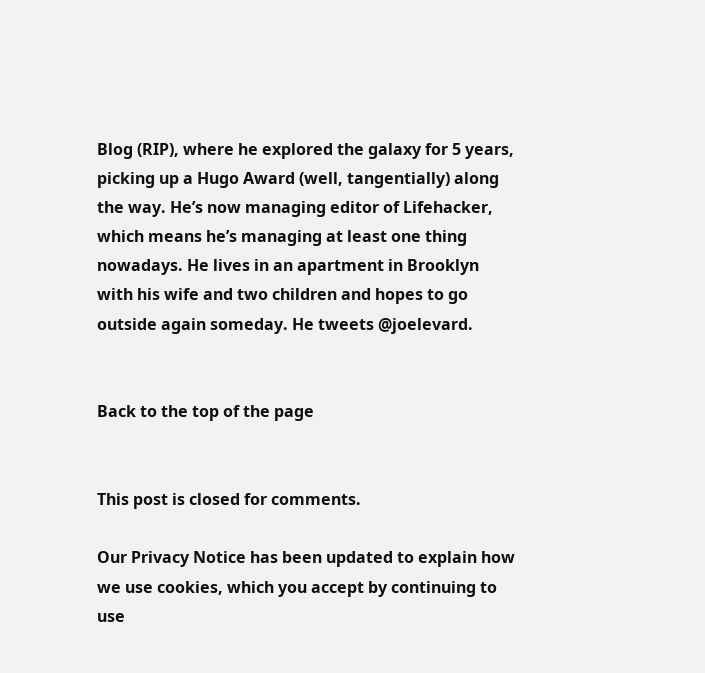Blog (RIP), where he explored the galaxy for 5 years, picking up a Hugo Award (well, tangentially) along the way. He’s now managing editor of Lifehacker, which means he’s managing at least one thing nowadays. He lives in an apartment in Brooklyn with his wife and two children and hopes to go outside again someday. He tweets @joelevard.


Back to the top of the page


This post is closed for comments.

Our Privacy Notice has been updated to explain how we use cookies, which you accept by continuing to use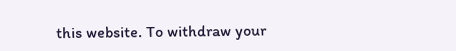this website. To withdraw your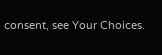consent, see Your Choices.